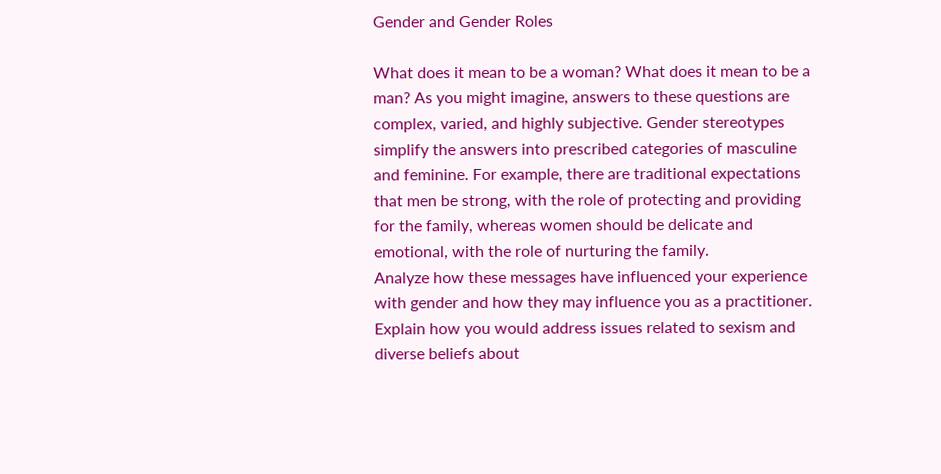Gender and Gender Roles

What does it mean to be a woman? What does it mean to be a man? As you might imagine, answers to these questions are complex, varied, and highly subjective. Gender stereotypes simplify the answers into prescribed categories of masculine and feminine. For example, there are traditional expectations that men be strong, with the role of protecting and providing for the family, whereas women should be delicate and emotional, with the role of nurturing the family.
Analyze how these messages have influenced your experience with gender and how they may influence you as a practitioner.
Explain how you would address issues related to sexism and diverse beliefs about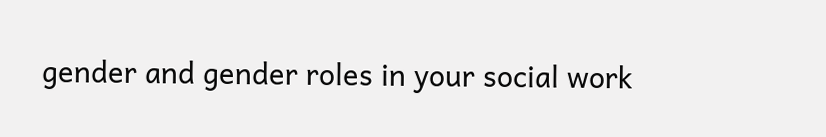gender and gender roles in your social work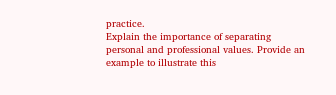practice.
Explain the importance of separating personal and professional values. Provide an example to illustrate this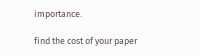importance.

find the cost of your paper